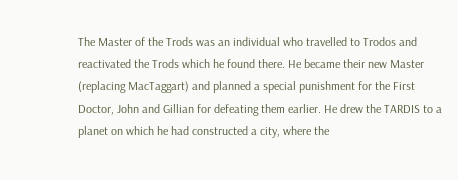The Master of the Trods was an individual who travelled to Trodos and reactivated the Trods which he found there. He became their new Master (replacing MacTaggart) and planned a special punishment for the First Doctor, John and Gillian for defeating them earlier. He drew the TARDIS to a planet on which he had constructed a city, where the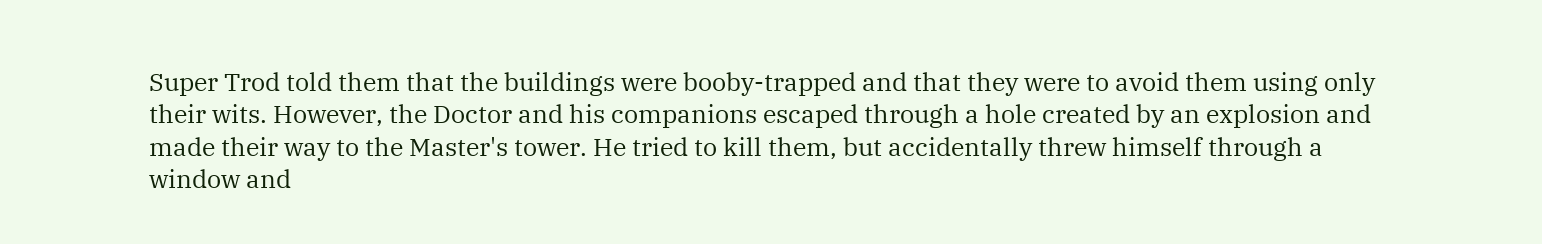Super Trod told them that the buildings were booby-trapped and that they were to avoid them using only their wits. However, the Doctor and his companions escaped through a hole created by an explosion and made their way to the Master's tower. He tried to kill them, but accidentally threw himself through a window and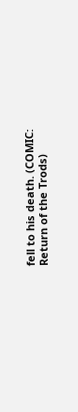fell to his death. (COMIC: Return of the Trods)